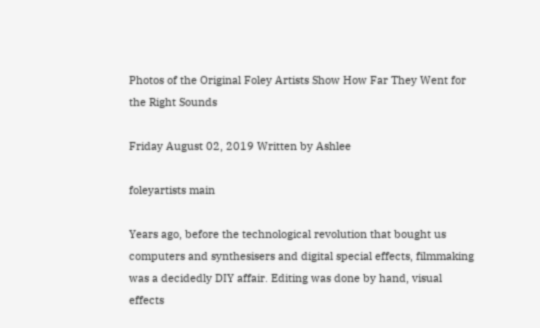Photos of the Original Foley Artists Show How Far They Went for the Right Sounds

Friday August 02, 2019 Written by Ashlee

foleyartists main

Years ago, before the technological revolution that bought us computers and synthesisers and digital special effects, filmmaking was a decidedly DIY affair. Editing was done by hand, visual effects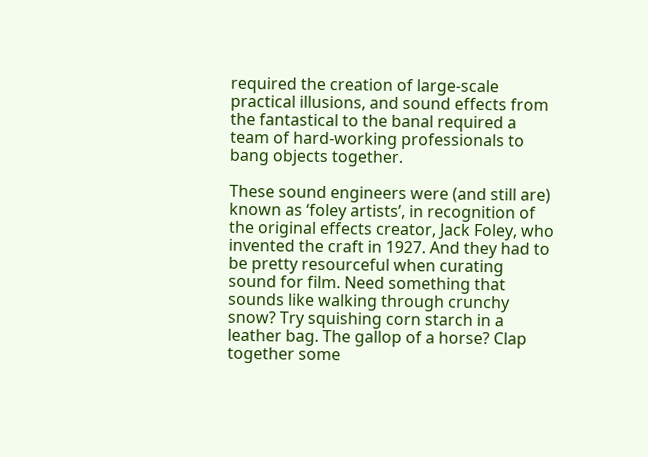required the creation of large-scale practical illusions, and sound effects from the fantastical to the banal required a team of hard-working professionals to bang objects together.

These sound engineers were (and still are) known as ‘foley artists’, in recognition of the original effects creator, Jack Foley, who invented the craft in 1927. And they had to be pretty resourceful when curating sound for film. Need something that sounds like walking through crunchy snow? Try squishing corn starch in a leather bag. The gallop of a horse? Clap together some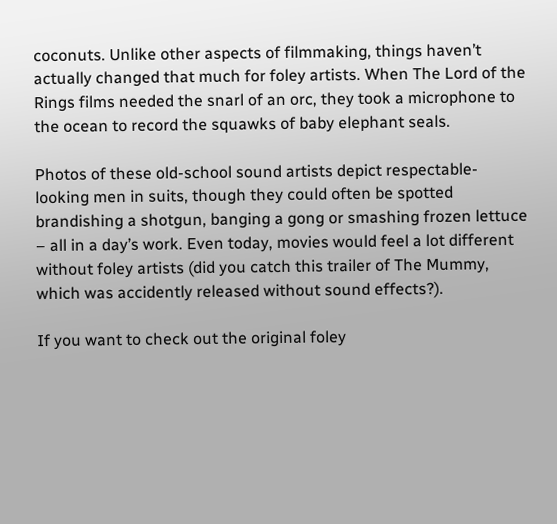coconuts. Unlike other aspects of filmmaking, things haven’t actually changed that much for foley artists. When The Lord of the Rings films needed the snarl of an orc, they took a microphone to the ocean to record the squawks of baby elephant seals.

Photos of these old-school sound artists depict respectable-looking men in suits, though they could often be spotted brandishing a shotgun, banging a gong or smashing frozen lettuce – all in a day’s work. Even today, movies would feel a lot different without foley artists (did you catch this trailer of The Mummy, which was accidently released without sound effects?).

If you want to check out the original foley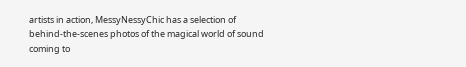artists in action, MessyNessyChic has a selection of behind-the-scenes photos of the magical world of sound coming to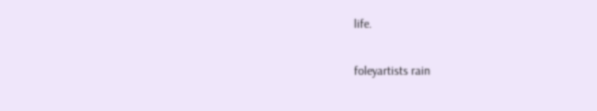life.

foleyartists rain